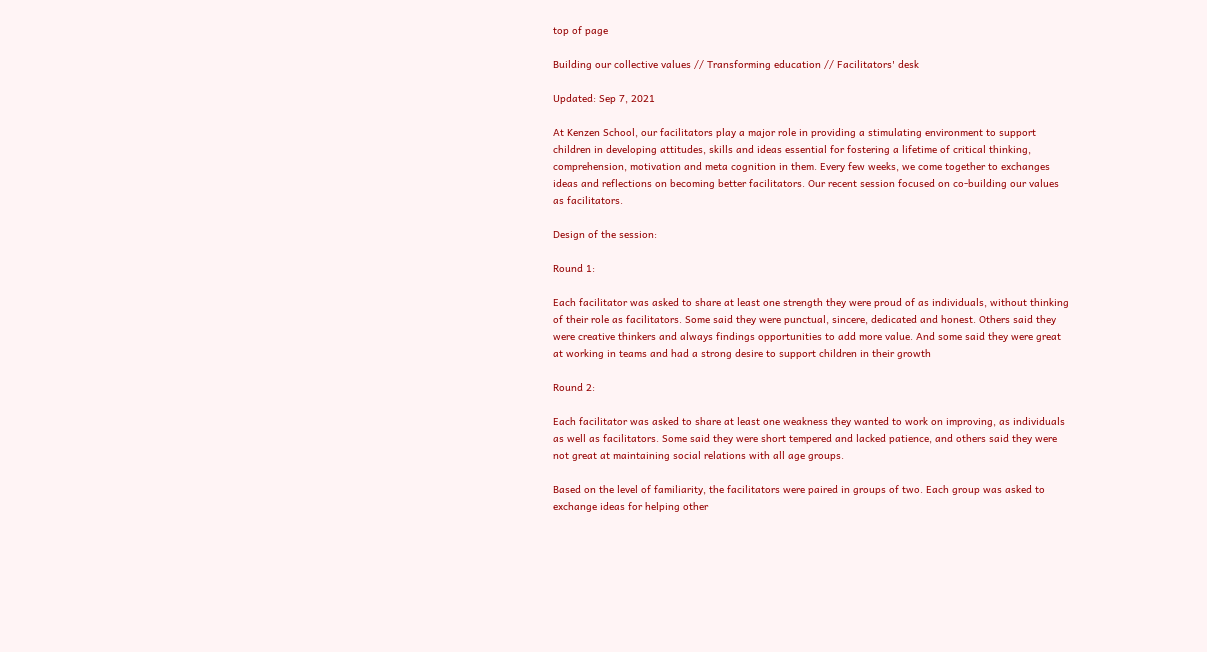top of page

Building our collective values // Transforming education // Facilitators' desk

Updated: Sep 7, 2021

At Kenzen School, our facilitators play a major role in providing a stimulating environment to support children in developing attitudes, skills and ideas essential for fostering a lifetime of critical thinking, comprehension, motivation and meta cognition in them. Every few weeks, we come together to exchanges ideas and reflections on becoming better facilitators. Our recent session focused on co-building our values as facilitators.

Design of the session:

Round 1:

Each facilitator was asked to share at least one strength they were proud of as individuals, without thinking of their role as facilitators. Some said they were punctual, sincere, dedicated and honest. Others said they were creative thinkers and always findings opportunities to add more value. And some said they were great at working in teams and had a strong desire to support children in their growth

Round 2:

Each facilitator was asked to share at least one weakness they wanted to work on improving, as individuals as well as facilitators. Some said they were short tempered and lacked patience, and others said they were not great at maintaining social relations with all age groups.

Based on the level of familiarity, the facilitators were paired in groups of two. Each group was asked to exchange ideas for helping other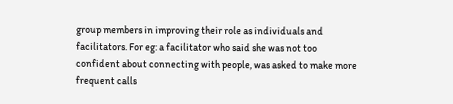group members in improving their role as individuals and facilitators. For eg: a facilitator who said she was not too confident about connecting with people, was asked to make more frequent calls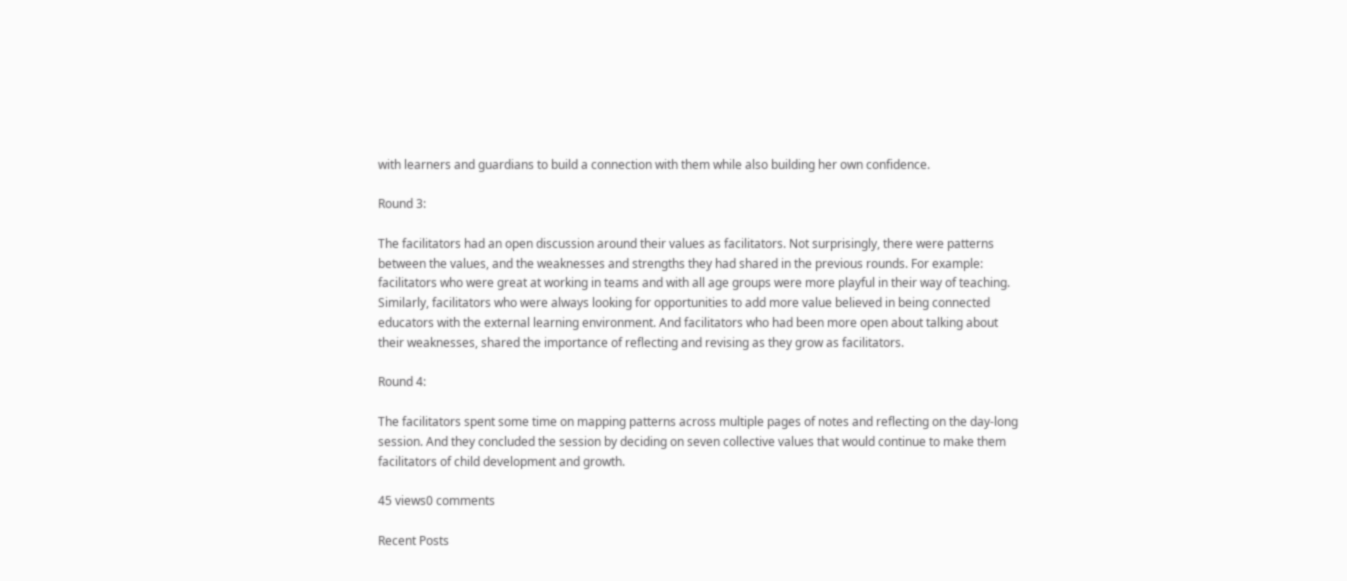with learners and guardians to build a connection with them while also building her own confidence.

Round 3:

The facilitators had an open discussion around their values as facilitators. Not surprisingly, there were patterns between the values, and the weaknesses and strengths they had shared in the previous rounds. For example: facilitators who were great at working in teams and with all age groups were more playful in their way of teaching. Similarly, facilitators who were always looking for opportunities to add more value believed in being connected educators with the external learning environment. And facilitators who had been more open about talking about their weaknesses, shared the importance of reflecting and revising as they grow as facilitators.

Round 4:

The facilitators spent some time on mapping patterns across multiple pages of notes and reflecting on the day-long session. And they concluded the session by deciding on seven collective values that would continue to make them facilitators of child development and growth.

45 views0 comments

Recent Posts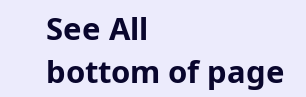See All
bottom of page